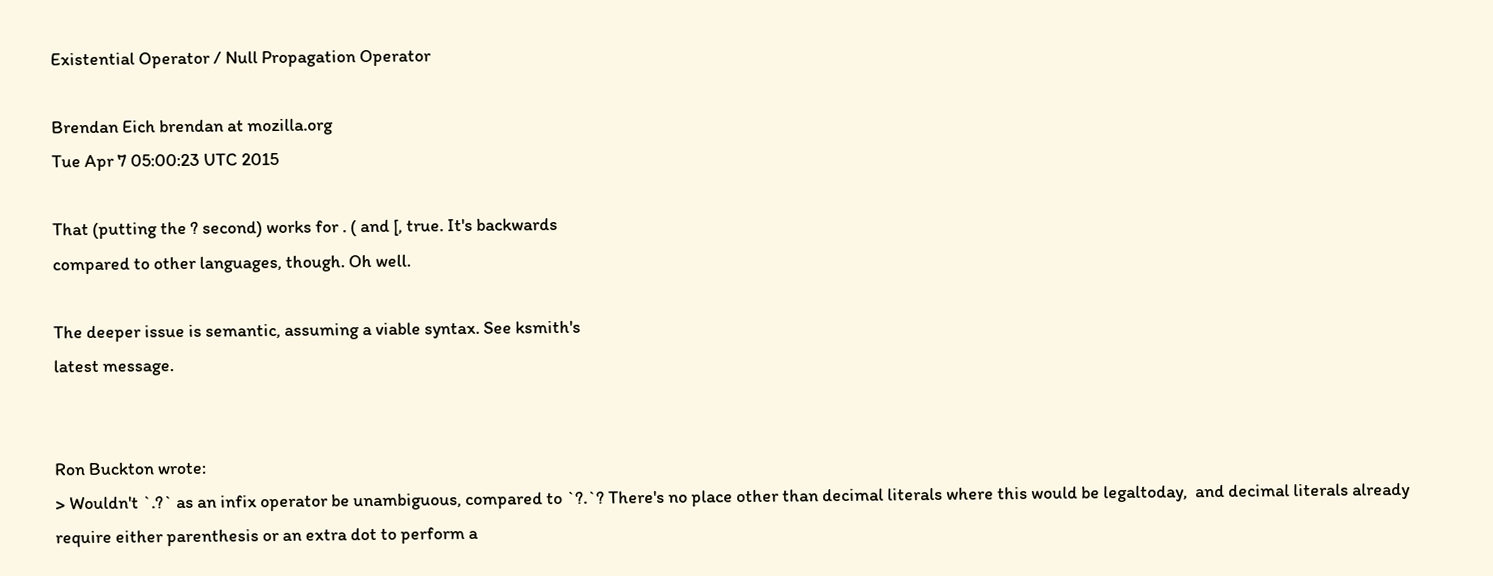Existential Operator / Null Propagation Operator

Brendan Eich brendan at mozilla.org
Tue Apr 7 05:00:23 UTC 2015

That (putting the ? second) works for . ( and [, true. It's backwards
compared to other languages, though. Oh well.

The deeper issue is semantic, assuming a viable syntax. See ksmith's
latest message.


Ron Buckton wrote:
> Wouldn't `.?` as an infix operator be unambiguous, compared to `?.`? There's no place other than decimal literals where this would be legaltoday,  and decimal literals already require either parenthesis or an extra dot to perform a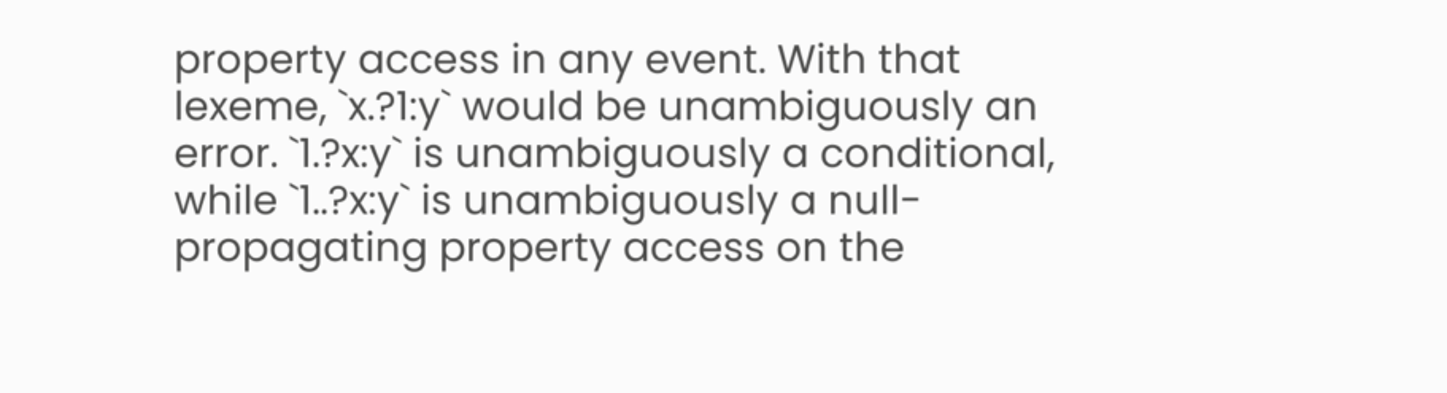property access in any event. With that lexeme, `x.?1:y` would be unambiguously an error. `1.?x:y` is unambiguously a conditional, while `1..?x:y` is unambiguously a null-propagating property access on the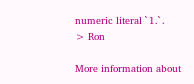numeric literal `1.`.
> Ron

More information about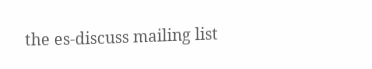the es-discuss mailing list